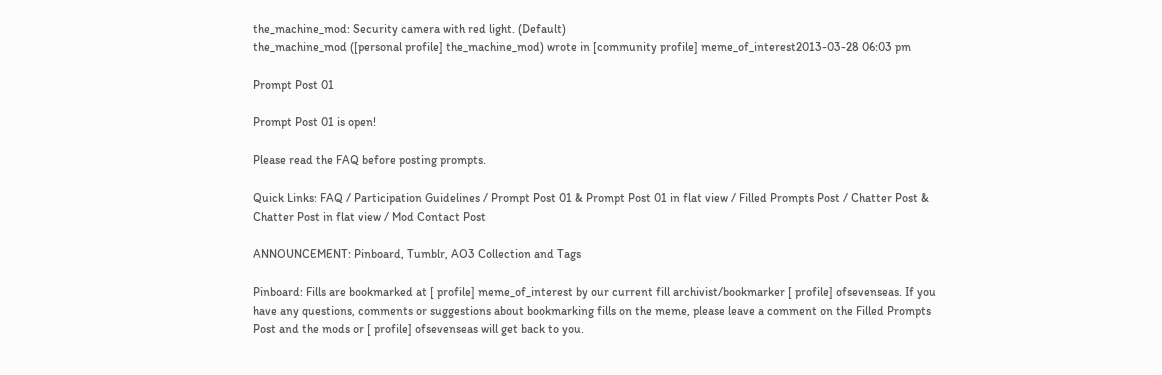the_machine_mod: Security camera with red light. (Default)
the_machine_mod ([personal profile] the_machine_mod) wrote in [community profile] meme_of_interest2013-03-28 06:03 pm

Prompt Post 01

Prompt Post 01 is open!

Please read the FAQ before posting prompts.

Quick Links: FAQ / Participation Guidelines / Prompt Post 01 & Prompt Post 01 in flat view / Filled Prompts Post / Chatter Post & Chatter Post in flat view / Mod Contact Post

ANNOUNCEMENT: Pinboard, Tumblr, AO3 Collection and Tags

Pinboard: Fills are bookmarked at [ profile] meme_of_interest by our current fill archivist/bookmarker [ profile] ofsevenseas. If you have any questions, comments or suggestions about bookmarking fills on the meme, please leave a comment on the Filled Prompts Post and the mods or [ profile] ofsevenseas will get back to you.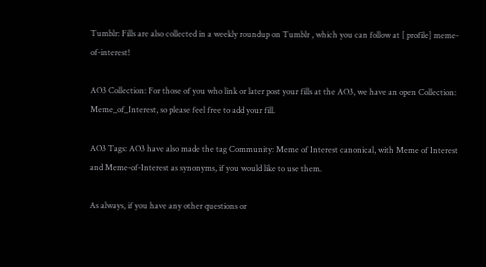Tumblr: Fills are also collected in a weekly roundup on Tumblr , which you can follow at [ profile] meme-of-interest!

AO3 Collection: For those of you who link or later post your fills at the AO3, we have an open Collection: Meme_of_Interest, so please feel free to add your fill.

AO3 Tags: AO3 have also made the tag Community: Meme of Interest canonical, with Meme of Interest and Meme-of-Interest as synonyms, if you would like to use them.

As always, if you have any other questions or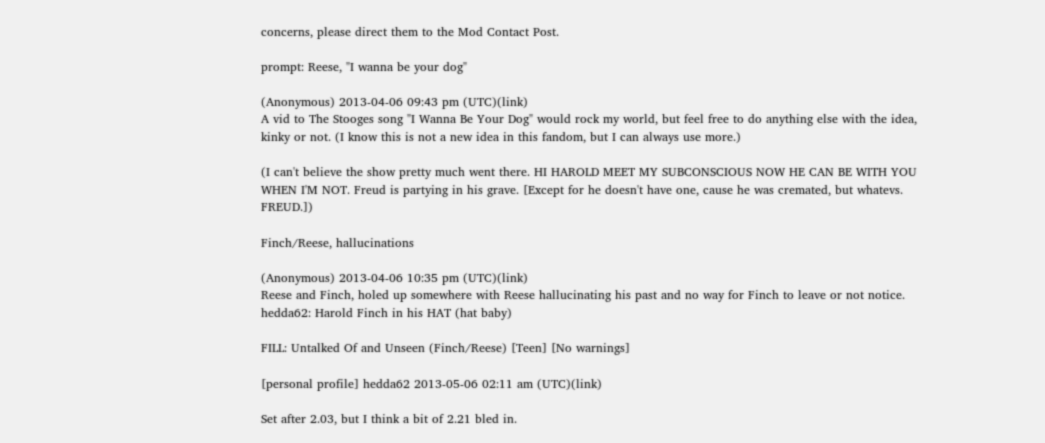concerns, please direct them to the Mod Contact Post.

prompt: Reese, "I wanna be your dog"

(Anonymous) 2013-04-06 09:43 pm (UTC)(link)
A vid to The Stooges song "I Wanna Be Your Dog" would rock my world, but feel free to do anything else with the idea, kinky or not. (I know this is not a new idea in this fandom, but I can always use more.)

(I can't believe the show pretty much went there. HI HAROLD MEET MY SUBCONSCIOUS NOW HE CAN BE WITH YOU WHEN I'M NOT. Freud is partying in his grave. [Except for he doesn't have one, cause he was cremated, but whatevs. FREUD.])

Finch/Reese, hallucinations

(Anonymous) 2013-04-06 10:35 pm (UTC)(link)
Reese and Finch, holed up somewhere with Reese hallucinating his past and no way for Finch to leave or not notice.
hedda62: Harold Finch in his HAT (hat baby)

FILL: Untalked Of and Unseen (Finch/Reese) [Teen] [No warnings]

[personal profile] hedda62 2013-05-06 02:11 am (UTC)(link)

Set after 2.03, but I think a bit of 2.21 bled in.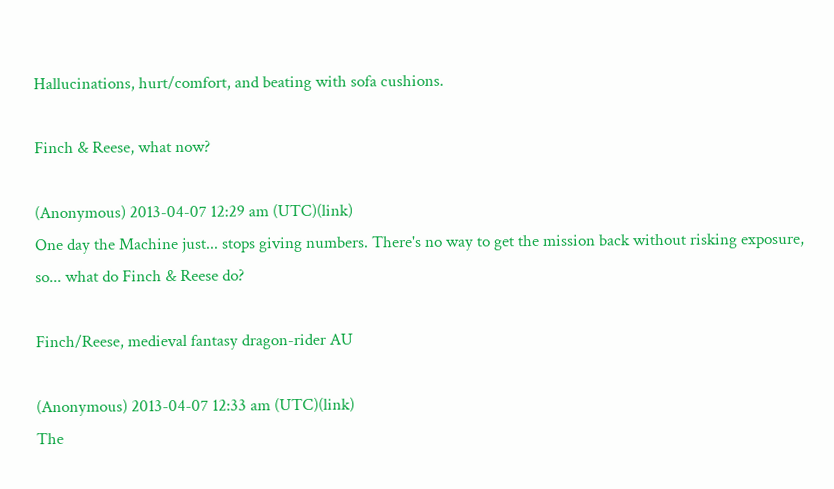Hallucinations, hurt/comfort, and beating with sofa cushions.

Finch & Reese, what now?

(Anonymous) 2013-04-07 12:29 am (UTC)(link)
One day the Machine just... stops giving numbers. There's no way to get the mission back without risking exposure, so... what do Finch & Reese do?

Finch/Reese, medieval fantasy dragon-rider AU

(Anonymous) 2013-04-07 12:33 am (UTC)(link)
The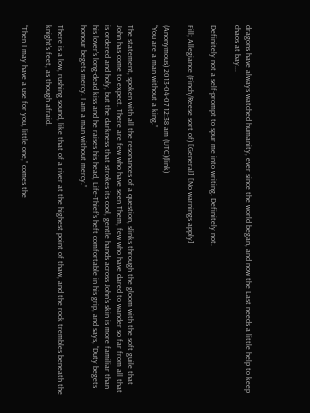dragons have always watched humanity, ever since the world began, and now the Last needs a little help to keep chaos at bay...

Definitely not a self-prompt to spur me into writing. Definitely not.

Fill; Allegiance (Finch/Reese sort of) [General] [No warnings apply]

(Anonymous) 2013-04-07 12:38 am (UTC)(link)
“You are a man without a king.”

The statement, spoken with all the resonances of a question, slinks through the gloom with the soft guile that John has come to expect. There are few who have seen Them, few who have dared to wander so far from all that is ordered and holy, but the darkness that strokes its cool, gentle hands across John's skin is more familiar than his lover's long-dead kiss and he raises his head, Life-Thief's heft comfortable in his grip, and says, “Duty begets honour begets mercy. I am a man without mercy.”

There is a low, rushing sound, like that of a river at the highest point of thaw, and the rock trembles beneath the knight's feet, as though afraid.

“Then I may have a use for you, little one,” comes the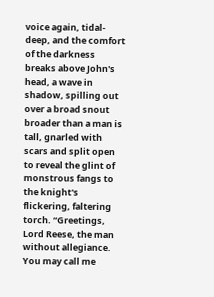voice again, tidal-deep, and the comfort of the darkness breaks above John's head, a wave in shadow, spilling out over a broad snout broader than a man is tall, gnarled with scars and split open to reveal the glint of monstrous fangs to the knight's flickering, faltering torch. “Greetings, Lord Reese, the man without allegiance. You may call me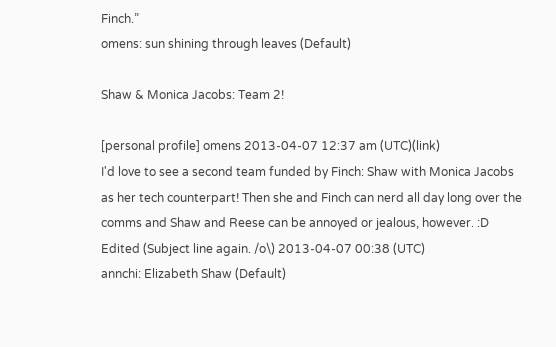Finch.”
omens: sun shining through leaves (Default)

Shaw & Monica Jacobs: Team 2!

[personal profile] omens 2013-04-07 12:37 am (UTC)(link)
I'd love to see a second team funded by Finch: Shaw with Monica Jacobs as her tech counterpart! Then she and Finch can nerd all day long over the comms and Shaw and Reese can be annoyed or jealous, however. :D
Edited (Subject line again. /o\) 2013-04-07 00:38 (UTC)
annchi: Elizabeth Shaw (Default)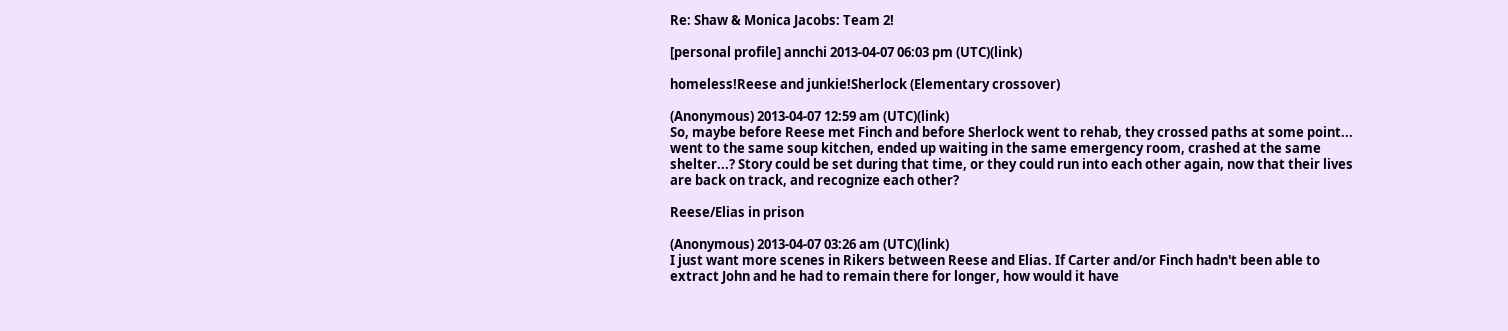Re: Shaw & Monica Jacobs: Team 2!

[personal profile] annchi 2013-04-07 06:03 pm (UTC)(link)

homeless!Reese and junkie!Sherlock (Elementary crossover)

(Anonymous) 2013-04-07 12:59 am (UTC)(link)
So, maybe before Reese met Finch and before Sherlock went to rehab, they crossed paths at some point... went to the same soup kitchen, ended up waiting in the same emergency room, crashed at the same shelter...? Story could be set during that time, or they could run into each other again, now that their lives are back on track, and recognize each other?

Reese/Elias in prison

(Anonymous) 2013-04-07 03:26 am (UTC)(link)
I just want more scenes in Rikers between Reese and Elias. If Carter and/or Finch hadn't been able to extract John and he had to remain there for longer, how would it have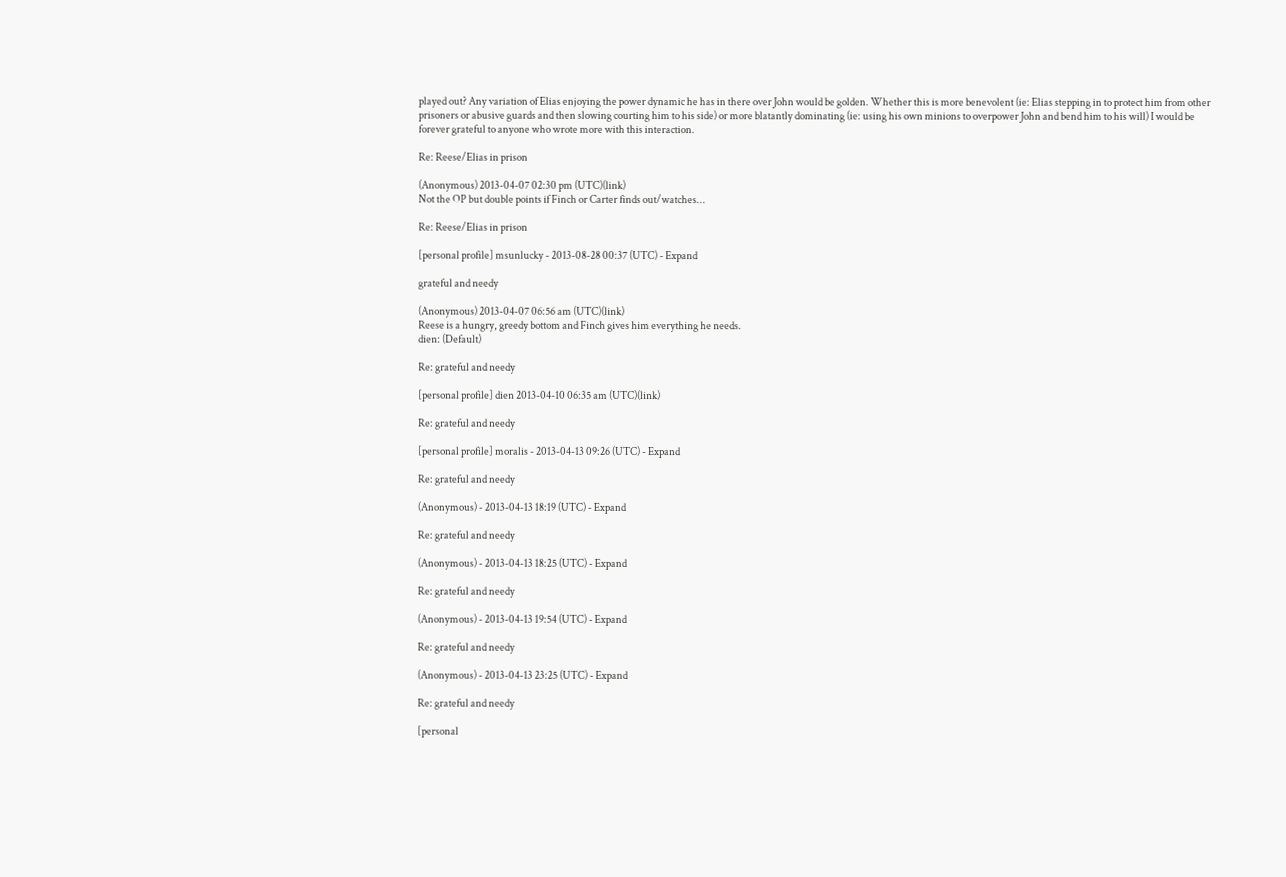played out? Any variation of Elias enjoying the power dynamic he has in there over John would be golden. Whether this is more benevolent (ie: Elias stepping in to protect him from other prisoners or abusive guards and then slowing courting him to his side) or more blatantly dominating (ie: using his own minions to overpower John and bend him to his will) I would be forever grateful to anyone who wrote more with this interaction.

Re: Reese/Elias in prison

(Anonymous) 2013-04-07 02:30 pm (UTC)(link)
Not the OP but double points if Finch or Carter finds out/watches...

Re: Reese/Elias in prison

[personal profile] msunlucky - 2013-08-28 00:37 (UTC) - Expand

grateful and needy

(Anonymous) 2013-04-07 06:56 am (UTC)(link)
Reese is a hungry, greedy bottom and Finch gives him everything he needs.
dien: (Default)

Re: grateful and needy

[personal profile] dien 2013-04-10 06:35 am (UTC)(link)

Re: grateful and needy

[personal profile] moralis - 2013-04-13 09:26 (UTC) - Expand

Re: grateful and needy

(Anonymous) - 2013-04-13 18:19 (UTC) - Expand

Re: grateful and needy

(Anonymous) - 2013-04-13 18:25 (UTC) - Expand

Re: grateful and needy

(Anonymous) - 2013-04-13 19:54 (UTC) - Expand

Re: grateful and needy

(Anonymous) - 2013-04-13 23:25 (UTC) - Expand

Re: grateful and needy

[personal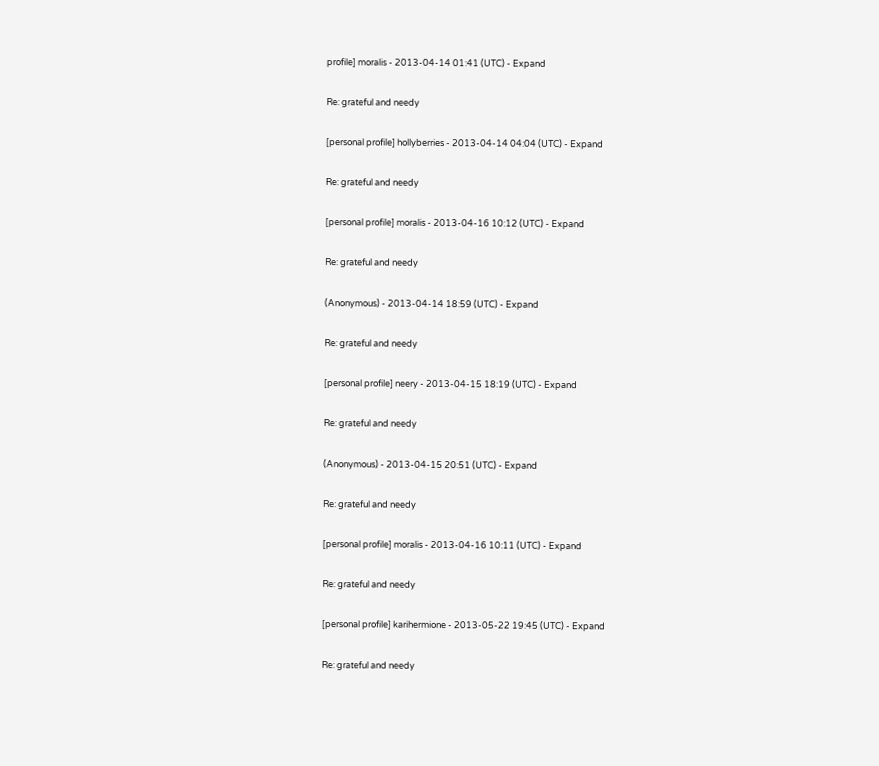profile] moralis - 2013-04-14 01:41 (UTC) - Expand

Re: grateful and needy

[personal profile] hollyberries - 2013-04-14 04:04 (UTC) - Expand

Re: grateful and needy

[personal profile] moralis - 2013-04-16 10:12 (UTC) - Expand

Re: grateful and needy

(Anonymous) - 2013-04-14 18:59 (UTC) - Expand

Re: grateful and needy

[personal profile] neery - 2013-04-15 18:19 (UTC) - Expand

Re: grateful and needy

(Anonymous) - 2013-04-15 20:51 (UTC) - Expand

Re: grateful and needy

[personal profile] moralis - 2013-04-16 10:11 (UTC) - Expand

Re: grateful and needy

[personal profile] karihermione - 2013-05-22 19:45 (UTC) - Expand

Re: grateful and needy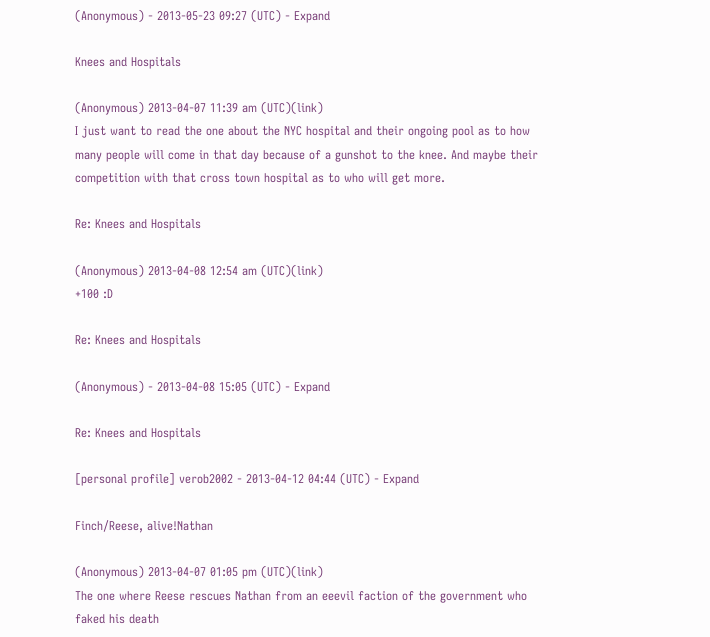(Anonymous) - 2013-05-23 09:27 (UTC) - Expand

Knees and Hospitals

(Anonymous) 2013-04-07 11:39 am (UTC)(link)
I just want to read the one about the NYC hospital and their ongoing pool as to how many people will come in that day because of a gunshot to the knee. And maybe their competition with that cross town hospital as to who will get more.

Re: Knees and Hospitals

(Anonymous) 2013-04-08 12:54 am (UTC)(link)
+100 :D

Re: Knees and Hospitals

(Anonymous) - 2013-04-08 15:05 (UTC) - Expand

Re: Knees and Hospitals

[personal profile] verob2002 - 2013-04-12 04:44 (UTC) - Expand

Finch/Reese, alive!Nathan

(Anonymous) 2013-04-07 01:05 pm (UTC)(link)
The one where Reese rescues Nathan from an eeevil faction of the government who faked his death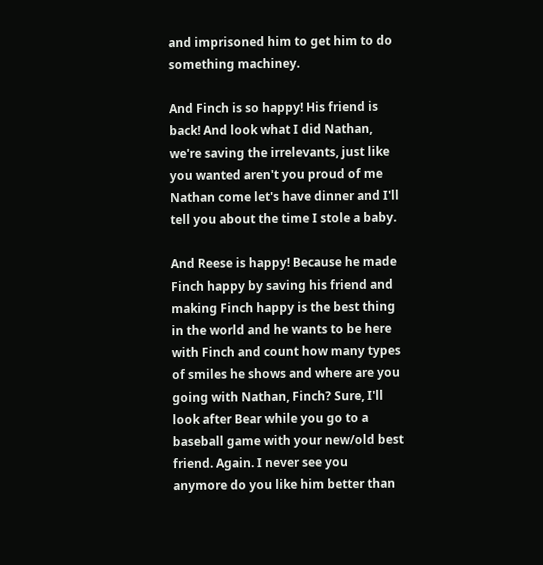and imprisoned him to get him to do something machiney.

And Finch is so happy! His friend is back! And look what I did Nathan, we're saving the irrelevants, just like you wanted aren't you proud of me Nathan come let's have dinner and I'll tell you about the time I stole a baby.

And Reese is happy! Because he made Finch happy by saving his friend and making Finch happy is the best thing in the world and he wants to be here with Finch and count how many types of smiles he shows and where are you going with Nathan, Finch? Sure, I'll look after Bear while you go to a baseball game with your new/old best friend. Again. I never see you anymore do you like him better than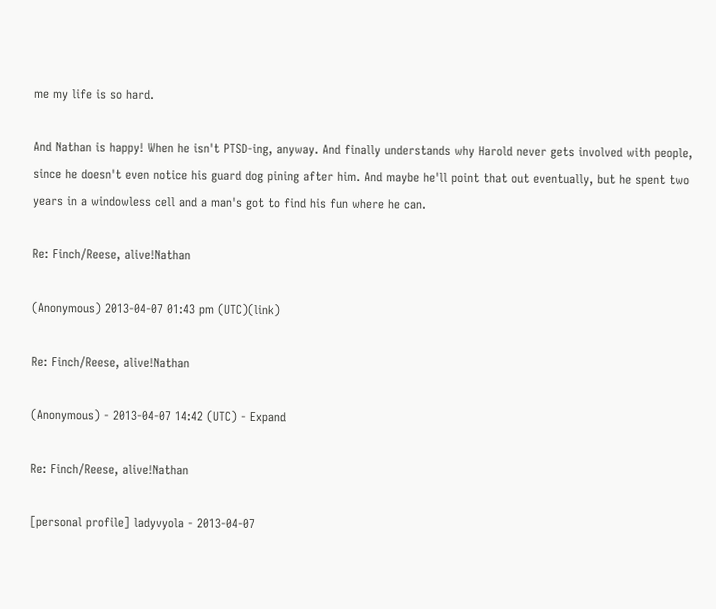me my life is so hard.

And Nathan is happy! When he isn't PTSD-ing, anyway. And finally understands why Harold never gets involved with people, since he doesn't even notice his guard dog pining after him. And maybe he'll point that out eventually, but he spent two years in a windowless cell and a man's got to find his fun where he can.

Re: Finch/Reese, alive!Nathan

(Anonymous) 2013-04-07 01:43 pm (UTC)(link)

Re: Finch/Reese, alive!Nathan

(Anonymous) - 2013-04-07 14:42 (UTC) - Expand

Re: Finch/Reese, alive!Nathan

[personal profile] ladyvyola - 2013-04-07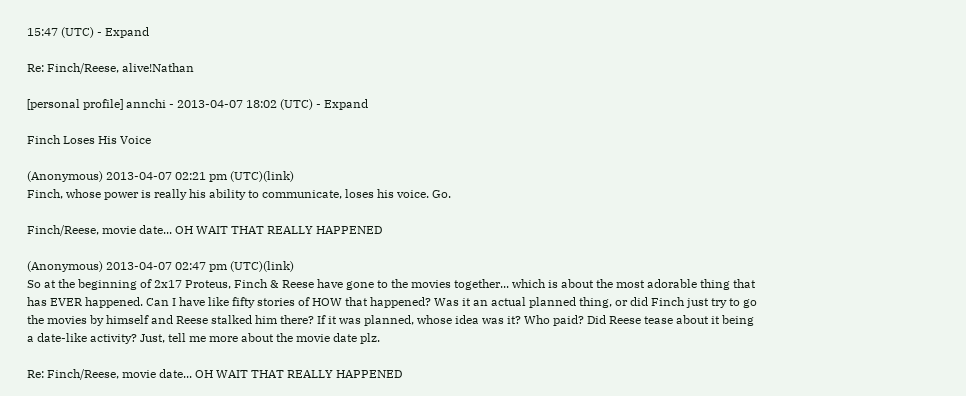15:47 (UTC) - Expand

Re: Finch/Reese, alive!Nathan

[personal profile] annchi - 2013-04-07 18:02 (UTC) - Expand

Finch Loses His Voice

(Anonymous) 2013-04-07 02:21 pm (UTC)(link)
Finch, whose power is really his ability to communicate, loses his voice. Go.

Finch/Reese, movie date... OH WAIT THAT REALLY HAPPENED

(Anonymous) 2013-04-07 02:47 pm (UTC)(link)
So at the beginning of 2x17 Proteus, Finch & Reese have gone to the movies together... which is about the most adorable thing that has EVER happened. Can I have like fifty stories of HOW that happened? Was it an actual planned thing, or did Finch just try to go the movies by himself and Reese stalked him there? If it was planned, whose idea was it? Who paid? Did Reese tease about it being a date-like activity? Just, tell me more about the movie date plz.

Re: Finch/Reese, movie date... OH WAIT THAT REALLY HAPPENED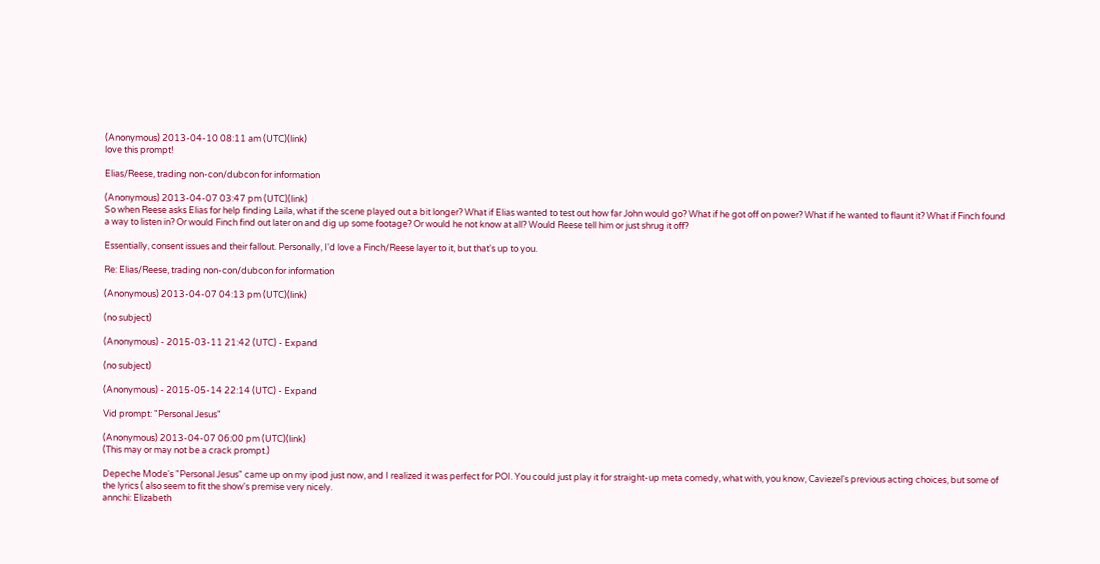(Anonymous) 2013-04-10 08:11 am (UTC)(link)
love this prompt!

Elias/Reese, trading non-con/dubcon for information

(Anonymous) 2013-04-07 03:47 pm (UTC)(link)
So when Reese asks Elias for help finding Laila, what if the scene played out a bit longer? What if Elias wanted to test out how far John would go? What if he got off on power? What if he wanted to flaunt it? What if Finch found a way to listen in? Or would Finch find out later on and dig up some footage? Or would he not know at all? Would Reese tell him or just shrug it off?

Essentially, consent issues and their fallout. Personally, I'd love a Finch/Reese layer to it, but that's up to you.

Re: Elias/Reese, trading non-con/dubcon for information

(Anonymous) 2013-04-07 04:13 pm (UTC)(link)

(no subject)

(Anonymous) - 2015-03-11 21:42 (UTC) - Expand

(no subject)

(Anonymous) - 2015-05-14 22:14 (UTC) - Expand

Vid prompt: "Personal Jesus"

(Anonymous) 2013-04-07 06:00 pm (UTC)(link)
(This may or may not be a crack prompt.)

Depeche Mode's "Personal Jesus" came up on my ipod just now, and I realized it was perfect for POI. You could just play it for straight-up meta comedy, what with, you know, Caviezel's previous acting choices, but some of the lyrics ( also seem to fit the show's premise very nicely.
annchi: Elizabeth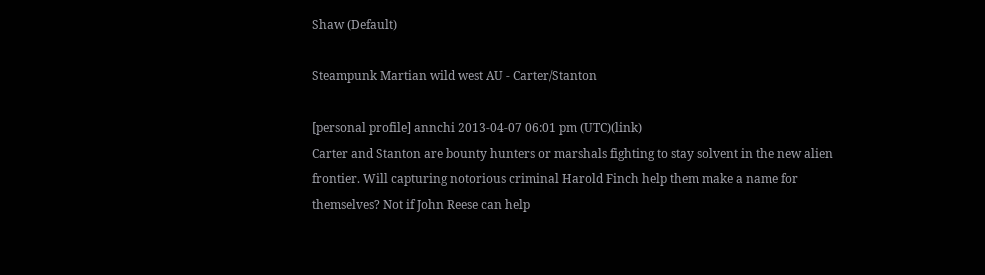Shaw (Default)

Steampunk Martian wild west AU - Carter/Stanton

[personal profile] annchi 2013-04-07 06:01 pm (UTC)(link)
Carter and Stanton are bounty hunters or marshals fighting to stay solvent in the new alien frontier. Will capturing notorious criminal Harold Finch help them make a name for themselves? Not if John Reese can help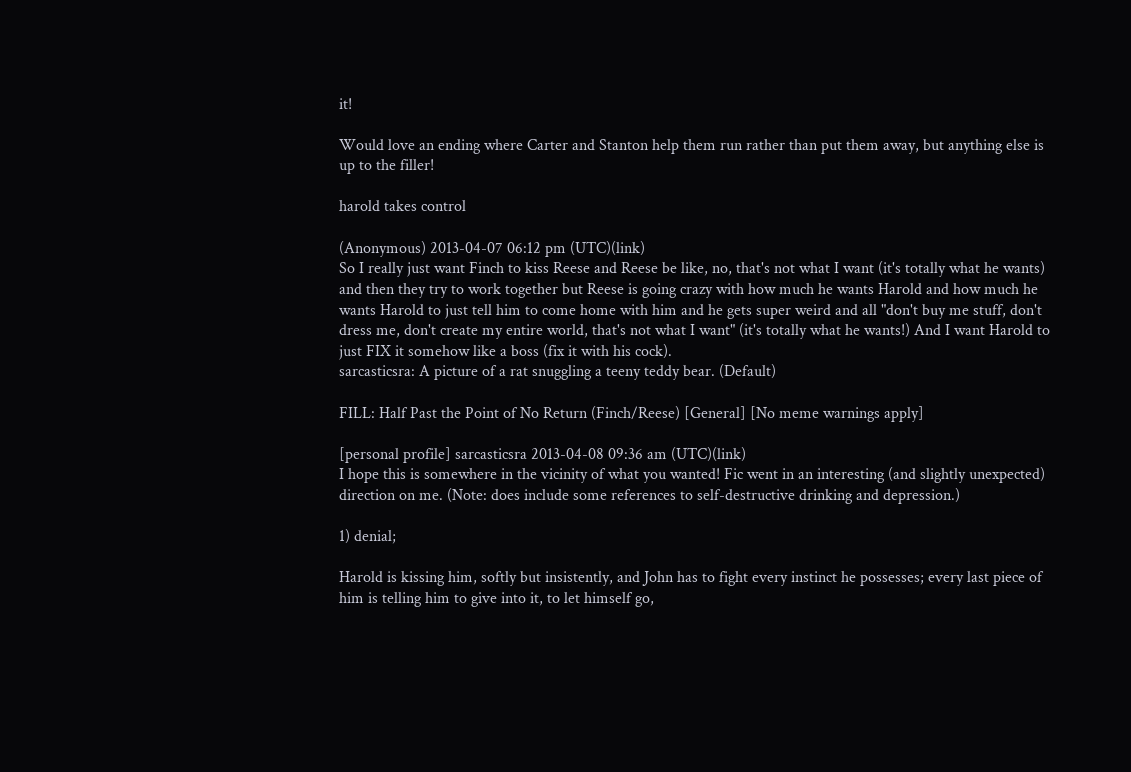it!

Would love an ending where Carter and Stanton help them run rather than put them away, but anything else is up to the filler!

harold takes control

(Anonymous) 2013-04-07 06:12 pm (UTC)(link)
So I really just want Finch to kiss Reese and Reese be like, no, that's not what I want (it's totally what he wants) and then they try to work together but Reese is going crazy with how much he wants Harold and how much he wants Harold to just tell him to come home with him and he gets super weird and all "don't buy me stuff, don't dress me, don't create my entire world, that's not what I want" (it's totally what he wants!) And I want Harold to just FIX it somehow like a boss (fix it with his cock).
sarcasticsra: A picture of a rat snuggling a teeny teddy bear. (Default)

FILL: Half Past the Point of No Return (Finch/Reese) [General] [No meme warnings apply]

[personal profile] sarcasticsra 2013-04-08 09:36 am (UTC)(link)
I hope this is somewhere in the vicinity of what you wanted! Fic went in an interesting (and slightly unexpected) direction on me. (Note: does include some references to self-destructive drinking and depression.)

1) denial;

Harold is kissing him, softly but insistently, and John has to fight every instinct he possesses; every last piece of him is telling him to give into it, to let himself go,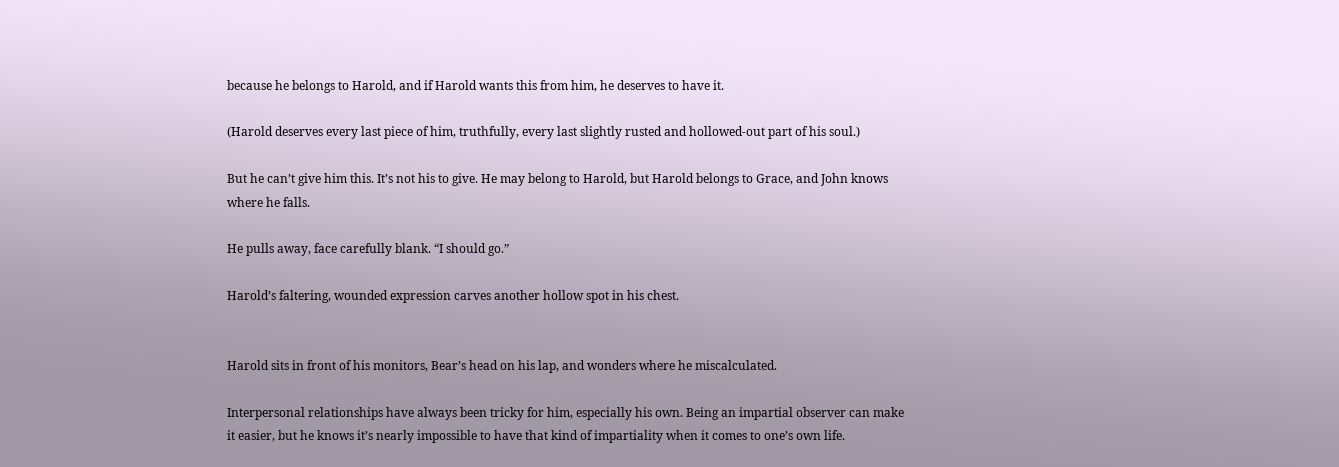because he belongs to Harold, and if Harold wants this from him, he deserves to have it.

(Harold deserves every last piece of him, truthfully, every last slightly rusted and hollowed-out part of his soul.)

But he can’t give him this. It’s not his to give. He may belong to Harold, but Harold belongs to Grace, and John knows where he falls.

He pulls away, face carefully blank. “I should go.”

Harold’s faltering, wounded expression carves another hollow spot in his chest.


Harold sits in front of his monitors, Bear’s head on his lap, and wonders where he miscalculated.

Interpersonal relationships have always been tricky for him, especially his own. Being an impartial observer can make it easier, but he knows it’s nearly impossible to have that kind of impartiality when it comes to one’s own life.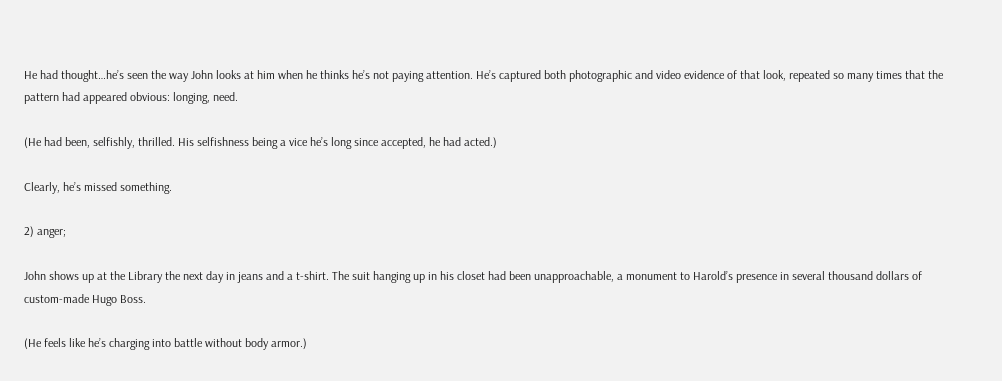He had thought…he’s seen the way John looks at him when he thinks he’s not paying attention. He’s captured both photographic and video evidence of that look, repeated so many times that the pattern had appeared obvious: longing, need.

(He had been, selfishly, thrilled. His selfishness being a vice he’s long since accepted, he had acted.)

Clearly, he’s missed something.

2) anger;

John shows up at the Library the next day in jeans and a t-shirt. The suit hanging up in his closet had been unapproachable, a monument to Harold’s presence in several thousand dollars of custom-made Hugo Boss.

(He feels like he’s charging into battle without body armor.)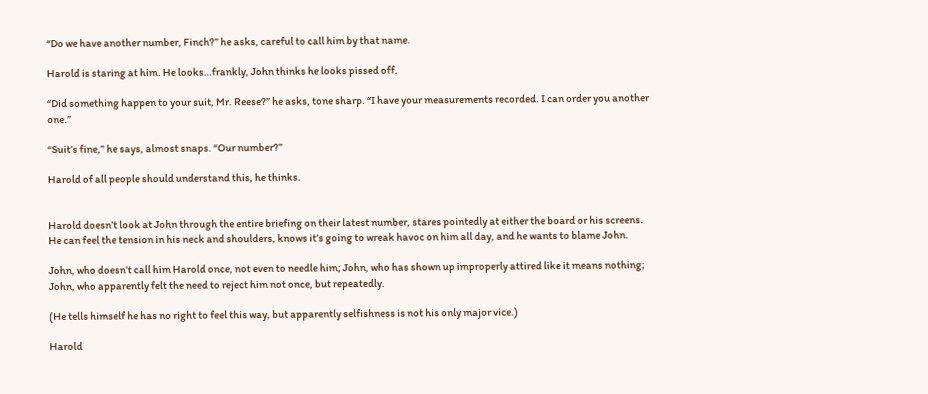“Do we have another number, Finch?” he asks, careful to call him by that name.

Harold is staring at him. He looks…frankly, John thinks he looks pissed off.

“Did something happen to your suit, Mr. Reese?” he asks, tone sharp. “I have your measurements recorded. I can order you another one.”

“Suit’s fine,” he says, almost snaps. “Our number?”

Harold of all people should understand this, he thinks.


Harold doesn’t look at John through the entire briefing on their latest number, stares pointedly at either the board or his screens. He can feel the tension in his neck and shoulders, knows it’s going to wreak havoc on him all day, and he wants to blame John.

John, who doesn’t call him Harold once, not even to needle him; John, who has shown up improperly attired like it means nothing; John, who apparently felt the need to reject him not once, but repeatedly.

(He tells himself he has no right to feel this way, but apparently selfishness is not his only major vice.)

Harold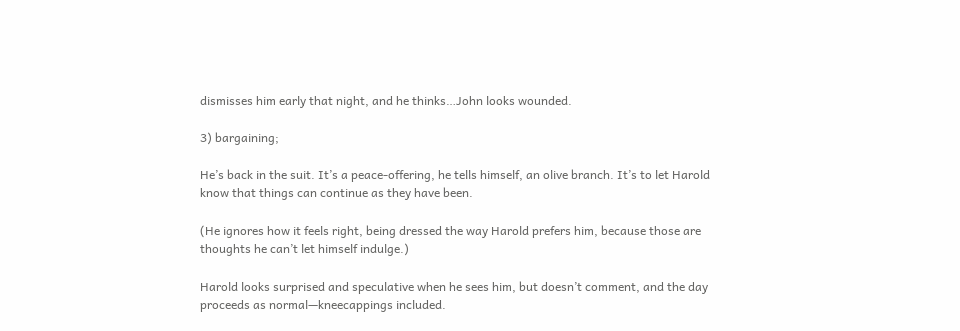dismisses him early that night, and he thinks…John looks wounded.

3) bargaining;

He’s back in the suit. It’s a peace-offering, he tells himself, an olive branch. It’s to let Harold know that things can continue as they have been.

(He ignores how it feels right, being dressed the way Harold prefers him, because those are thoughts he can’t let himself indulge.)

Harold looks surprised and speculative when he sees him, but doesn’t comment, and the day proceeds as normal—kneecappings included.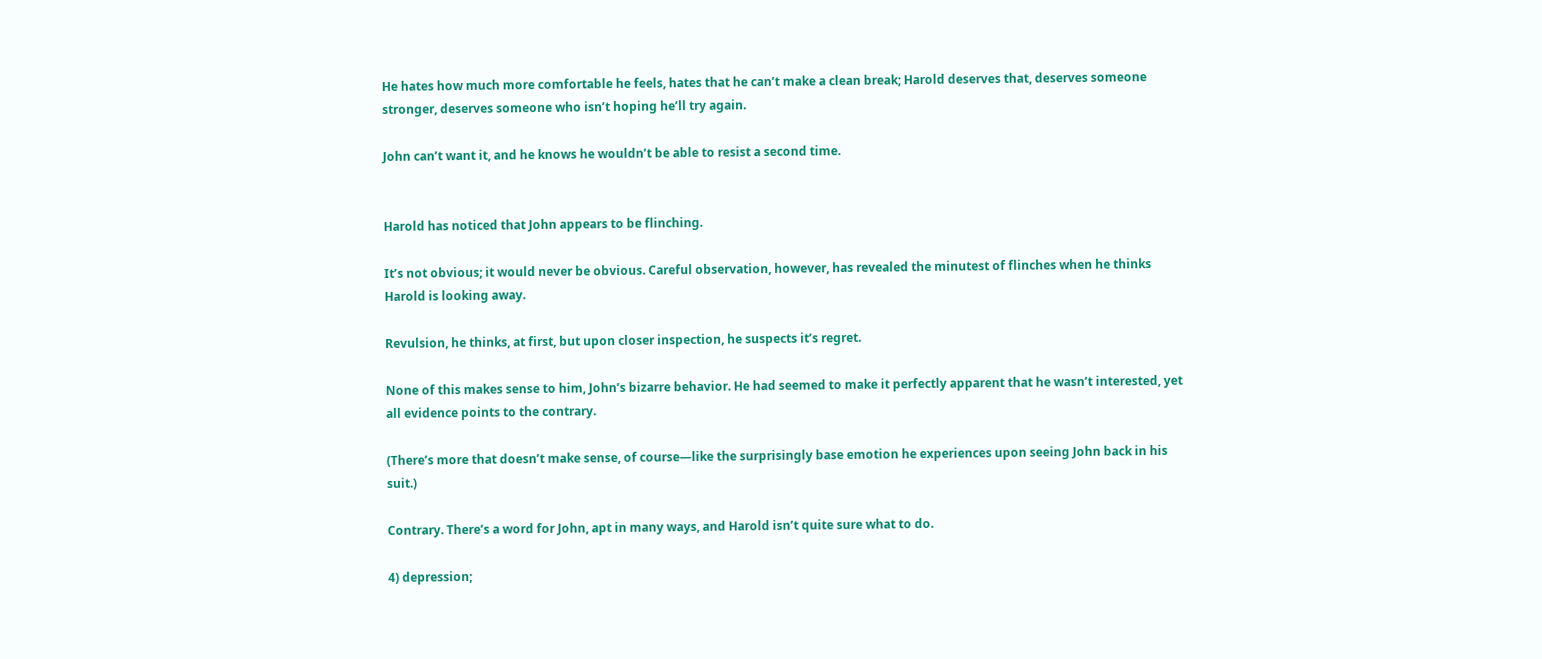He hates how much more comfortable he feels, hates that he can’t make a clean break; Harold deserves that, deserves someone stronger, deserves someone who isn’t hoping he’ll try again.

John can’t want it, and he knows he wouldn’t be able to resist a second time.


Harold has noticed that John appears to be flinching.

It’s not obvious; it would never be obvious. Careful observation, however, has revealed the minutest of flinches when he thinks Harold is looking away.

Revulsion, he thinks, at first, but upon closer inspection, he suspects it’s regret.

None of this makes sense to him, John’s bizarre behavior. He had seemed to make it perfectly apparent that he wasn’t interested, yet all evidence points to the contrary.

(There’s more that doesn’t make sense, of course—like the surprisingly base emotion he experiences upon seeing John back in his suit.)

Contrary. There’s a word for John, apt in many ways, and Harold isn’t quite sure what to do.

4) depression;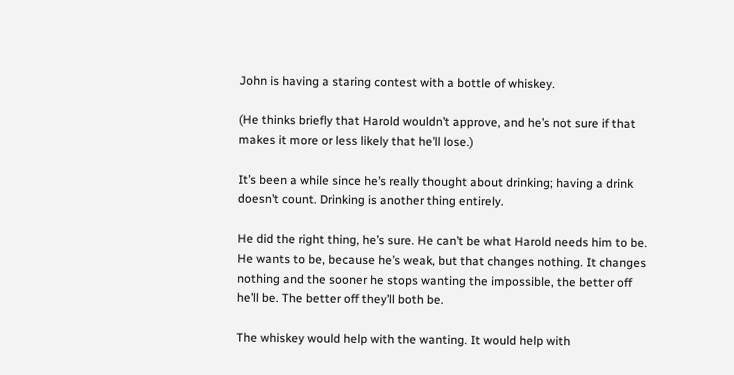John is having a staring contest with a bottle of whiskey.

(He thinks briefly that Harold wouldn’t approve, and he’s not sure if that makes it more or less likely that he’ll lose.)

It’s been a while since he’s really thought about drinking; having a drink doesn’t count. Drinking is another thing entirely.

He did the right thing, he’s sure. He can’t be what Harold needs him to be. He wants to be, because he’s weak, but that changes nothing. It changes nothing and the sooner he stops wanting the impossible, the better off he’ll be. The better off they’ll both be.

The whiskey would help with the wanting. It would help with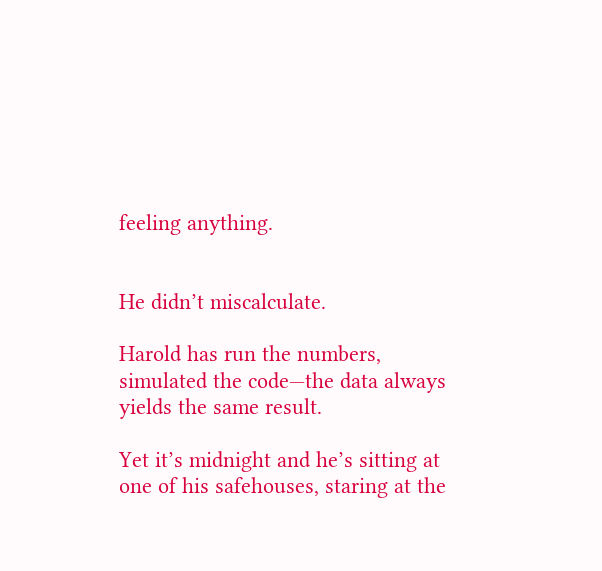feeling anything.


He didn’t miscalculate.

Harold has run the numbers, simulated the code—the data always yields the same result.

Yet it’s midnight and he’s sitting at one of his safehouses, staring at the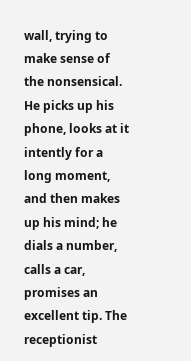wall, trying to make sense of the nonsensical. He picks up his phone, looks at it intently for a long moment, and then makes up his mind; he dials a number, calls a car, promises an excellent tip. The receptionist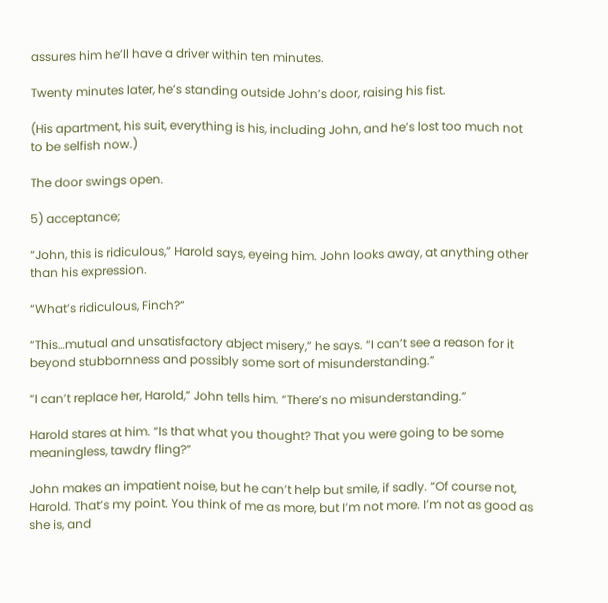assures him he’ll have a driver within ten minutes.

Twenty minutes later, he’s standing outside John’s door, raising his fist.

(His apartment, his suit, everything is his, including John, and he’s lost too much not to be selfish now.)

The door swings open.

5) acceptance;

“John, this is ridiculous,” Harold says, eyeing him. John looks away, at anything other than his expression.

“What’s ridiculous, Finch?”

“This…mutual and unsatisfactory abject misery,” he says. “I can’t see a reason for it beyond stubbornness and possibly some sort of misunderstanding.”

“I can’t replace her, Harold,” John tells him. “There’s no misunderstanding.”

Harold stares at him. “Is that what you thought? That you were going to be some meaningless, tawdry fling?”

John makes an impatient noise, but he can’t help but smile, if sadly. “Of course not, Harold. That’s my point. You think of me as more, but I’m not more. I’m not as good as she is, and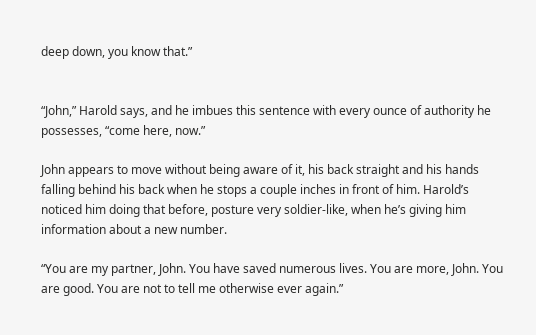deep down, you know that.”


“John,” Harold says, and he imbues this sentence with every ounce of authority he possesses, “come here, now.”

John appears to move without being aware of it, his back straight and his hands falling behind his back when he stops a couple inches in front of him. Harold’s noticed him doing that before, posture very soldier-like, when he’s giving him information about a new number.

“You are my partner, John. You have saved numerous lives. You are more, John. You are good. You are not to tell me otherwise ever again.”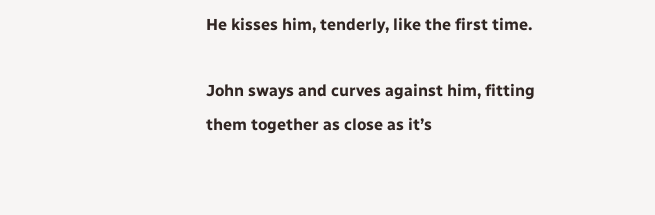He kisses him, tenderly, like the first time.

John sways and curves against him, fitting them together as close as it’s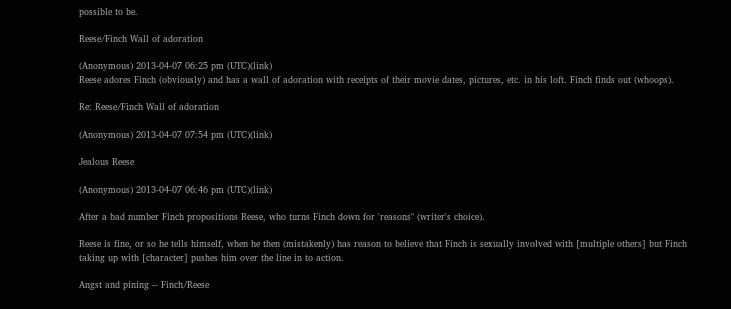possible to be.

Reese/Finch Wall of adoration

(Anonymous) 2013-04-07 06:25 pm (UTC)(link)
Reese adores Finch (obviously) and has a wall of adoration with receipts of their movie dates, pictures, etc. in his loft. Finch finds out (whoops).

Re: Reese/Finch Wall of adoration

(Anonymous) 2013-04-07 07:54 pm (UTC)(link)

Jealous Reese

(Anonymous) 2013-04-07 06:46 pm (UTC)(link)

After a bad number Finch propositions Reese, who turns Finch down for 'reasons" (writer's choice).

Reese is fine, or so he tells himself, when he then (mistakenly) has reason to believe that Finch is sexually involved with [multiple others] but Finch taking up with [character] pushes him over the line in to action.

Angst and pining -- Finch/Reese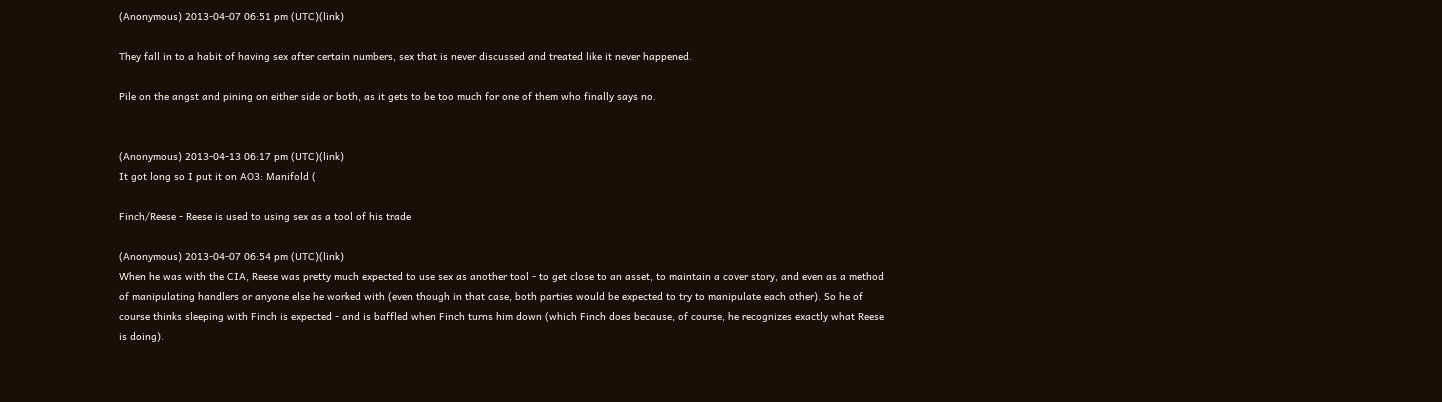(Anonymous) 2013-04-07 06:51 pm (UTC)(link)

They fall in to a habit of having sex after certain numbers, sex that is never discussed and treated like it never happened.

Pile on the angst and pining on either side or both, as it gets to be too much for one of them who finally says no.


(Anonymous) 2013-04-13 06:17 pm (UTC)(link)
It got long so I put it on AO3: Manifold (

Finch/Reese - Reese is used to using sex as a tool of his trade

(Anonymous) 2013-04-07 06:54 pm (UTC)(link)
When he was with the CIA, Reese was pretty much expected to use sex as another tool - to get close to an asset, to maintain a cover story, and even as a method of manipulating handlers or anyone else he worked with (even though in that case, both parties would be expected to try to manipulate each other). So he of course thinks sleeping with Finch is expected - and is baffled when Finch turns him down (which Finch does because, of course, he recognizes exactly what Reese is doing).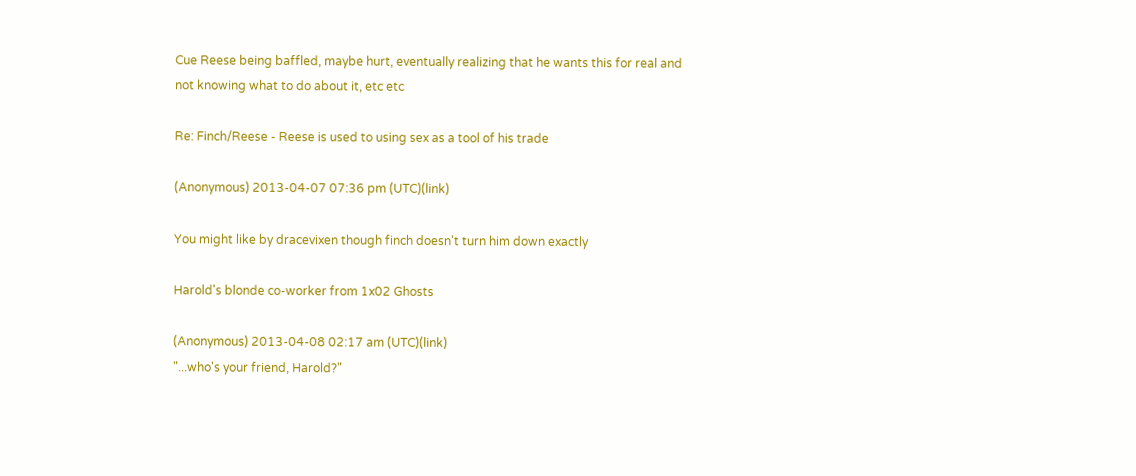Cue Reese being baffled, maybe hurt, eventually realizing that he wants this for real and not knowing what to do about it, etc etc

Re: Finch/Reese - Reese is used to using sex as a tool of his trade

(Anonymous) 2013-04-07 07:36 pm (UTC)(link)

You might like by dracevixen though finch doesn't turn him down exactly

Harold's blonde co-worker from 1x02 Ghosts

(Anonymous) 2013-04-08 02:17 am (UTC)(link)
"...who's your friend, Harold?"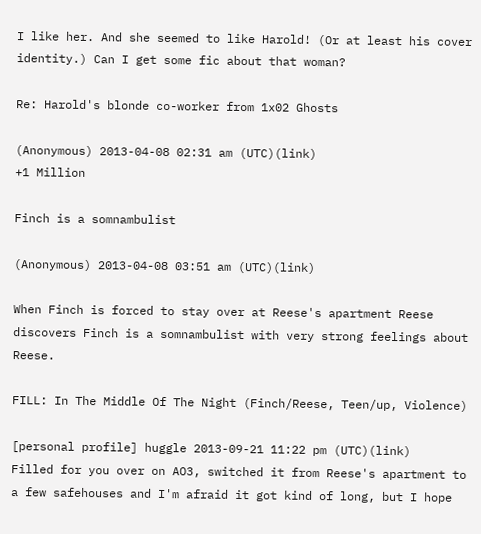I like her. And she seemed to like Harold! (Or at least his cover identity.) Can I get some fic about that woman?

Re: Harold's blonde co-worker from 1x02 Ghosts

(Anonymous) 2013-04-08 02:31 am (UTC)(link)
+1 Million

Finch is a somnambulist

(Anonymous) 2013-04-08 03:51 am (UTC)(link)

When Finch is forced to stay over at Reese's apartment Reese discovers Finch is a somnambulist with very strong feelings about Reese.

FILL: In The Middle Of The Night (Finch/Reese, Teen/up, Violence)

[personal profile] huggle 2013-09-21 11:22 pm (UTC)(link)
Filled for you over on AO3, switched it from Reese's apartment to a few safehouses and I'm afraid it got kind of long, but I hope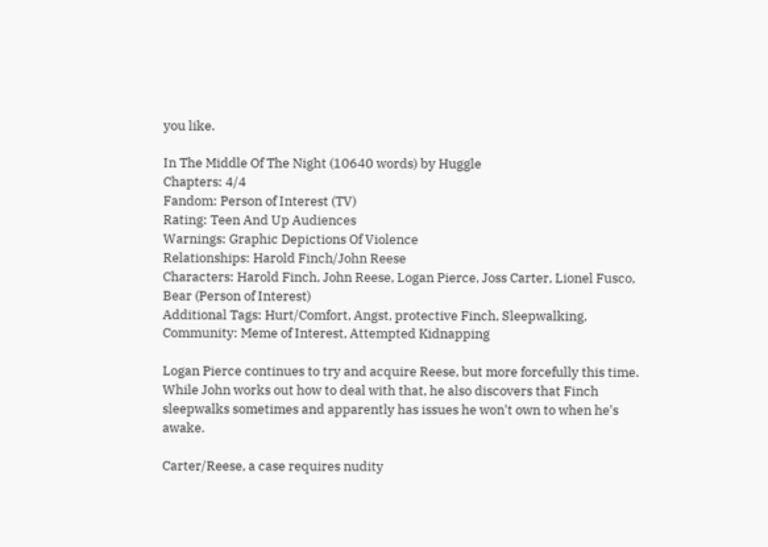you like.

In The Middle Of The Night (10640 words) by Huggle
Chapters: 4/4
Fandom: Person of Interest (TV)
Rating: Teen And Up Audiences
Warnings: Graphic Depictions Of Violence
Relationships: Harold Finch/John Reese
Characters: Harold Finch, John Reese, Logan Pierce, Joss Carter, Lionel Fusco, Bear (Person of Interest)
Additional Tags: Hurt/Comfort, Angst, protective Finch, Sleepwalking, Community: Meme of Interest, Attempted Kidnapping

Logan Pierce continues to try and acquire Reese, but more forcefully this time. While John works out how to deal with that, he also discovers that Finch sleepwalks sometimes and apparently has issues he won't own to when he's awake.

Carter/Reese, a case requires nudity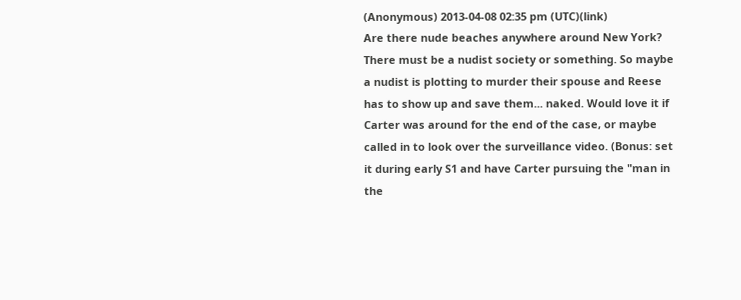(Anonymous) 2013-04-08 02:35 pm (UTC)(link)
Are there nude beaches anywhere around New York? There must be a nudist society or something. So maybe a nudist is plotting to murder their spouse and Reese has to show up and save them... naked. Would love it if Carter was around for the end of the case, or maybe called in to look over the surveillance video. (Bonus: set it during early S1 and have Carter pursuing the "man in the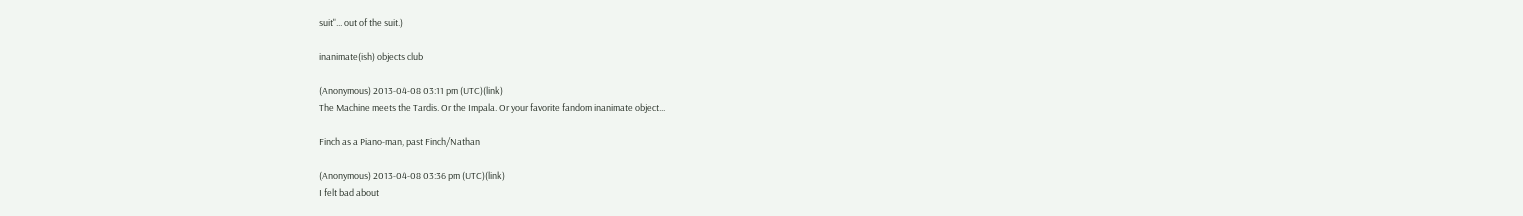suit"... out of the suit.)

inanimate(ish) objects club

(Anonymous) 2013-04-08 03:11 pm (UTC)(link)
The Machine meets the Tardis. Or the Impala. Or your favorite fandom inanimate object...

Finch as a Piano-man, past Finch/Nathan

(Anonymous) 2013-04-08 03:36 pm (UTC)(link)
I felt bad about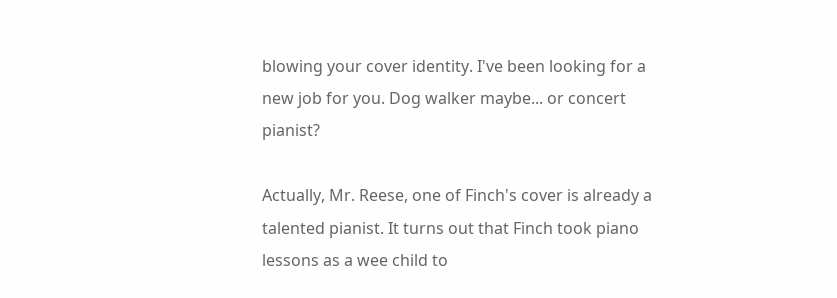blowing your cover identity. I've been looking for a new job for you. Dog walker maybe... or concert pianist?

Actually, Mr. Reese, one of Finch's cover is already a talented pianist. It turns out that Finch took piano lessons as a wee child to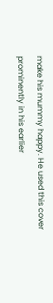make his mummy happy. He used this cover prominently in his earlier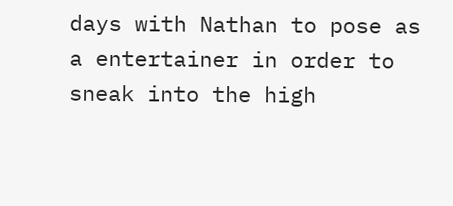days with Nathan to pose as a entertainer in order to sneak into the high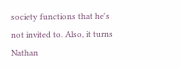society functions that he's not invited to. Also, it turns Nathan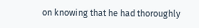on knowing that he had thoroughly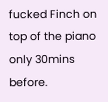fucked Finch on top of the piano only 30mins before.